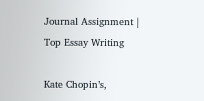Journal Assignment | Top Essay Writing

Kate Chopin’s,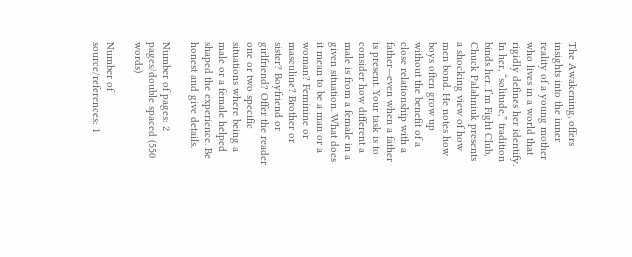The Awakening, offers insights into the inner reality of a young mother who lives in a world that rigidly defines her identify. In her, “solitude,” tradition binds her. I’m Fight Club, Chuck Palahniuk presents a shocking view of how men bond. He notes how boys often grow up without the benefit of a close relationship with a father—even when a father is present. Your task is to consider how different a male is from a female in a given situation. What does it mean to be a man or a woman? Feminine or masculine? Brother or sister? Boyfriend or girlfriend? Offer the reader one or two specific situations where being a male or a female helped shaped the experience. Be honest and give details.

Number of pages: 2 pages/double spaced (550 words)

Number of source/references: 1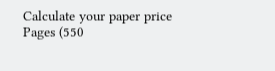Calculate your paper price
Pages (550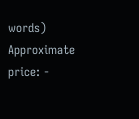words)
Approximate price: -